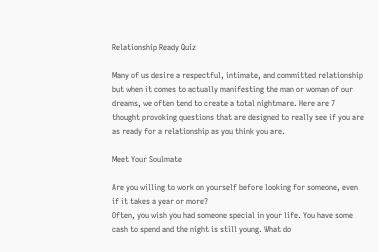Relationship Ready Quiz

Many of us desire a respectful, intimate, and committed relationship but when it comes to actually manifesting the man or woman of our dreams, we often tend to create a total nightmare. Here are 7 thought provoking questions that are designed to really see if you are as ready for a relationship as you think you are.

Meet Your Soulmate

Are you willing to work on yourself before looking for someone, even if it takes a year or more?
Often, you wish you had someone special in your life. You have some cash to spend and the night is still young. What do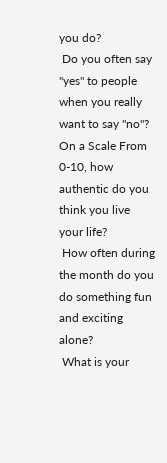you do?
 Do you often say "yes" to people when you really want to say "no"?
On a Scale From 0-10, how authentic do you think you live your life?
 How often during the month do you do something fun and exciting alone?
 What is your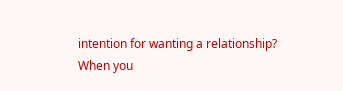intention for wanting a relationship?
When you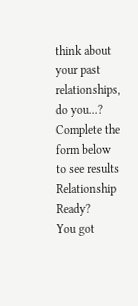think about your past relationships, do you...?
Complete the form below to see results
Relationship Ready?
You got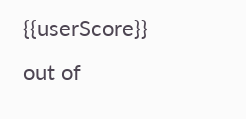{{userScore}} out of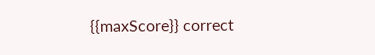{{maxScore}} correct